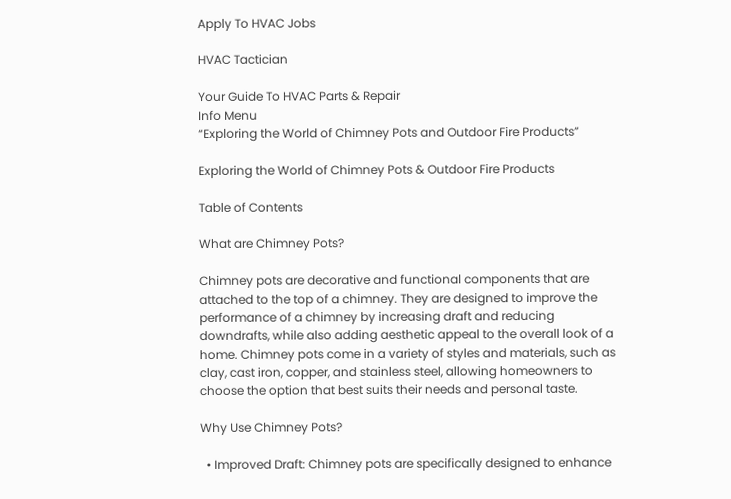Apply To HVAC Jobs

HVAC Tactician

Your Guide To HVAC Parts & Repair
Info Menu
“Exploring the World of Chimney Pots and Outdoor Fire Products”

Exploring the World of Chimney Pots & Outdoor Fire Products

Table of Contents

What are Chimney Pots?

Chimney pots are decorative and functional components that are attached to the top of a chimney. They are designed to improve the performance of a chimney by increasing draft and reducing downdrafts, while also adding aesthetic appeal to the overall look of a home. Chimney pots come in a variety of styles and materials, such as clay, cast iron, copper, and stainless steel, allowing homeowners to choose the option that best suits their needs and personal taste.

Why Use Chimney Pots?

  • Improved Draft: Chimney pots are specifically designed to enhance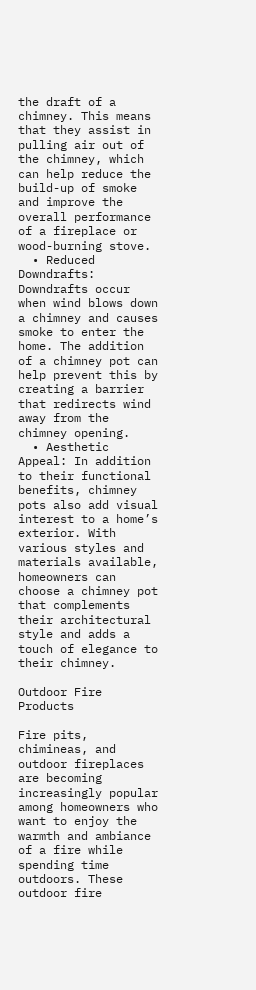the draft of a chimney. This means that they assist in pulling air out of the chimney, which can help reduce the build-up of smoke and improve the overall performance of a fireplace or wood-burning stove.
  • Reduced Downdrafts: Downdrafts occur when wind blows down a chimney and causes smoke to enter the home. The addition of a chimney pot can help prevent this by creating a barrier that redirects wind away from the chimney opening.
  • Aesthetic Appeal: In addition to their functional benefits, chimney pots also add visual interest to a home’s exterior. With various styles and materials available, homeowners can choose a chimney pot that complements their architectural style and adds a touch of elegance to their chimney.

Outdoor Fire Products

Fire pits, chimineas, and outdoor fireplaces are becoming increasingly popular among homeowners who want to enjoy the warmth and ambiance of a fire while spending time outdoors. These outdoor fire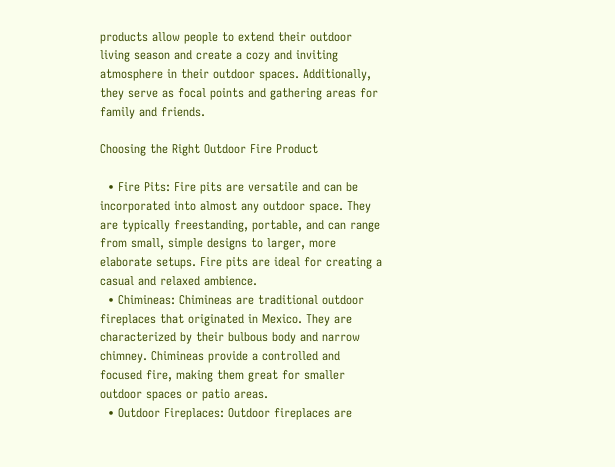products allow people to extend their outdoor living season and create a cozy and inviting atmosphere in their outdoor spaces. Additionally, they serve as focal points and gathering areas for family and friends.

Choosing the Right Outdoor Fire Product

  • Fire Pits: Fire pits are versatile and can be incorporated into almost any outdoor space. They are typically freestanding, portable, and can range from small, simple designs to larger, more elaborate setups. Fire pits are ideal for creating a casual and relaxed ambience.
  • Chimineas: Chimineas are traditional outdoor fireplaces that originated in Mexico. They are characterized by their bulbous body and narrow chimney. Chimineas provide a controlled and focused fire, making them great for smaller outdoor spaces or patio areas.
  • Outdoor Fireplaces: Outdoor fireplaces are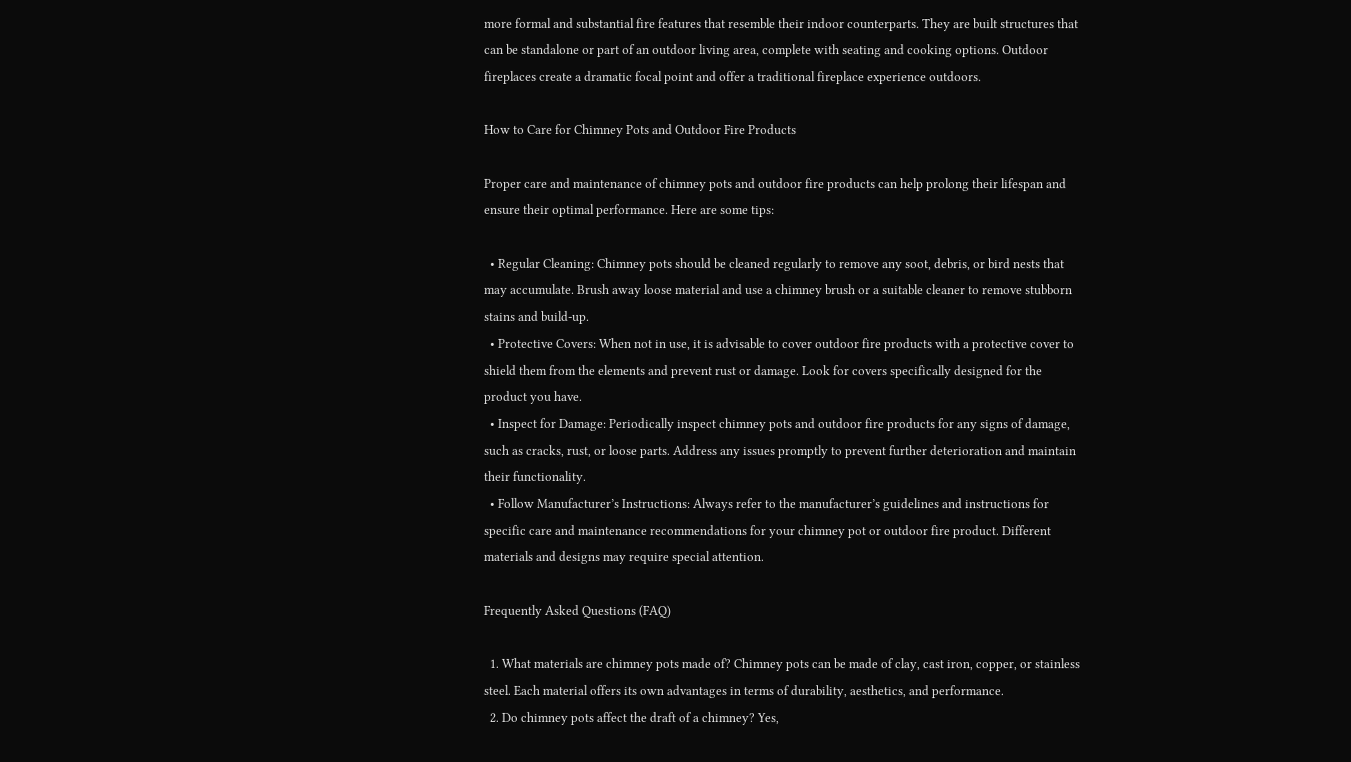more formal and substantial fire features that resemble their indoor counterparts. They are built structures that can be standalone or part of an outdoor living area, complete with seating and cooking options. Outdoor fireplaces create a dramatic focal point and offer a traditional fireplace experience outdoors.

How to Care for Chimney Pots and Outdoor Fire Products

Proper care and maintenance of chimney pots and outdoor fire products can help prolong their lifespan and ensure their optimal performance. Here are some tips:

  • Regular Cleaning: Chimney pots should be cleaned regularly to remove any soot, debris, or bird nests that may accumulate. Brush away loose material and use a chimney brush or a suitable cleaner to remove stubborn stains and build-up.
  • Protective Covers: When not in use, it is advisable to cover outdoor fire products with a protective cover to shield them from the elements and prevent rust or damage. Look for covers specifically designed for the product you have.
  • Inspect for Damage: Periodically inspect chimney pots and outdoor fire products for any signs of damage, such as cracks, rust, or loose parts. Address any issues promptly to prevent further deterioration and maintain their functionality.
  • Follow Manufacturer’s Instructions: Always refer to the manufacturer’s guidelines and instructions for specific care and maintenance recommendations for your chimney pot or outdoor fire product. Different materials and designs may require special attention.

Frequently Asked Questions (FAQ)

  1. What materials are chimney pots made of? Chimney pots can be made of clay, cast iron, copper, or stainless steel. Each material offers its own advantages in terms of durability, aesthetics, and performance.
  2. Do chimney pots affect the draft of a chimney? Yes,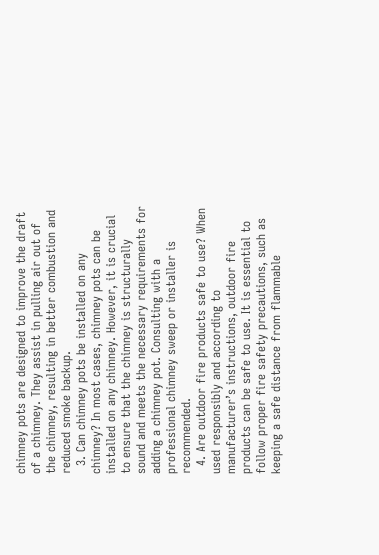chimney pots are designed to improve the draft of a chimney. They assist in pulling air out of the chimney, resulting in better combustion and reduced smoke backup.
  3. Can chimney pots be installed on any chimney? In most cases, chimney pots can be installed on any chimney. However, it is crucial to ensure that the chimney is structurally sound and meets the necessary requirements for adding a chimney pot. Consulting with a professional chimney sweep or installer is recommended.
  4. Are outdoor fire products safe to use? When used responsibly and according to manufacturer’s instructions, outdoor fire products can be safe to use. It is essential to follow proper fire safety precautions, such as keeping a safe distance from flammable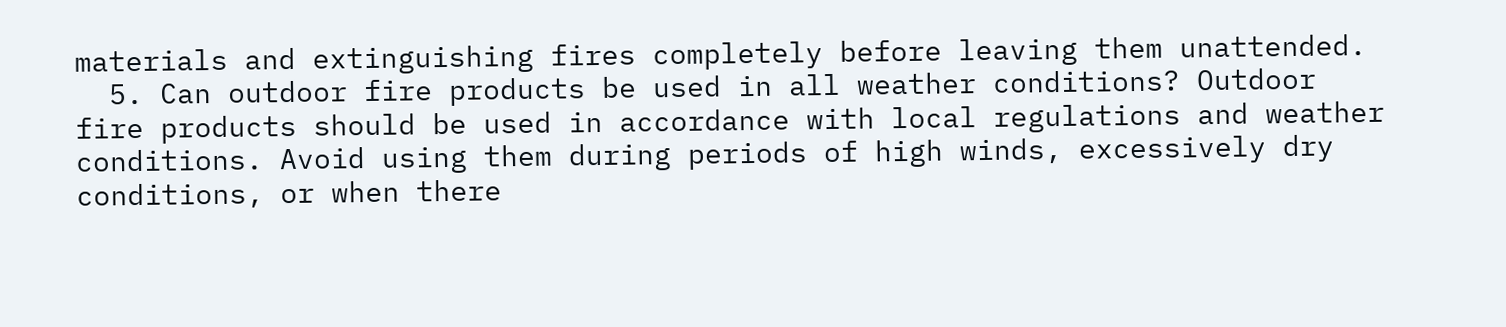materials and extinguishing fires completely before leaving them unattended.
  5. Can outdoor fire products be used in all weather conditions? Outdoor fire products should be used in accordance with local regulations and weather conditions. Avoid using them during periods of high winds, excessively dry conditions, or when there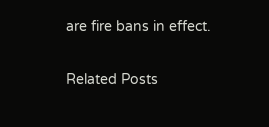are fire bans in effect.

Related Posts